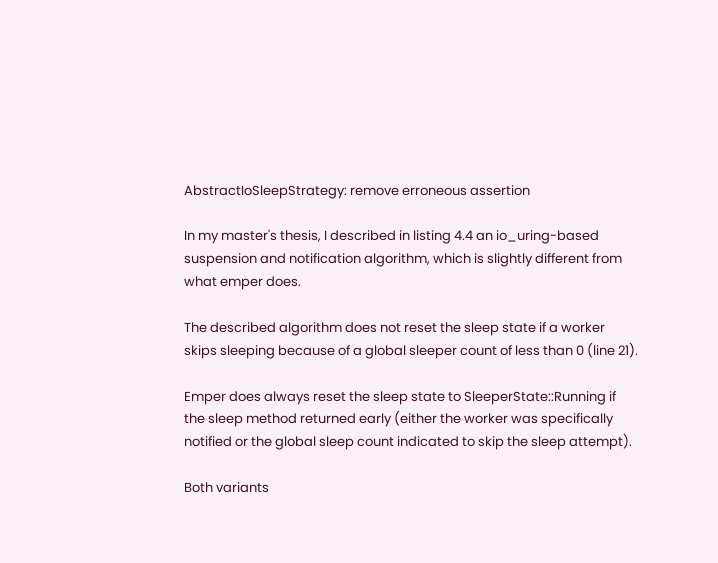AbstractIoSleepStrategy: remove erroneous assertion

In my master's thesis, I described in listing 4.4 an io_uring-based
suspension and notification algorithm, which is slightly different from
what emper does.

The described algorithm does not reset the sleep state if a worker
skips sleeping because of a global sleeper count of less than 0 (line 21).

Emper does always reset the sleep state to SleeperState::Running if
the sleep method returned early (either the worker was specifically
notified or the global sleep count indicated to skip the sleep attempt).

Both variants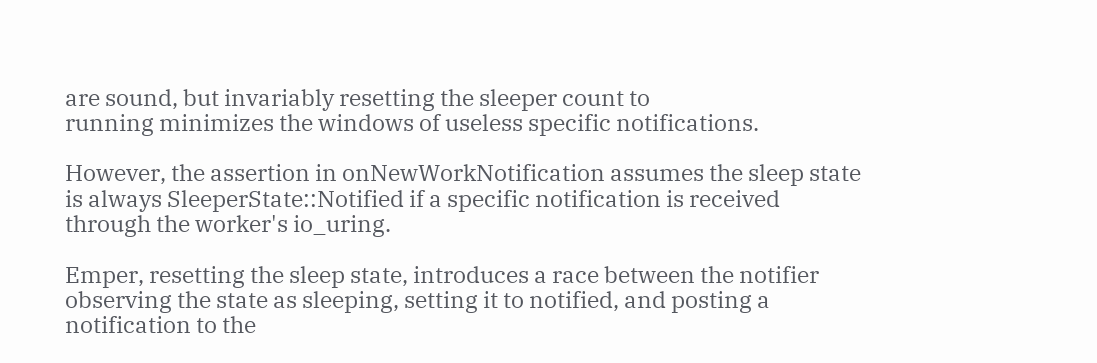are sound, but invariably resetting the sleeper count to
running minimizes the windows of useless specific notifications.

However, the assertion in onNewWorkNotification assumes the sleep state
is always SleeperState::Notified if a specific notification is received
through the worker's io_uring.

Emper, resetting the sleep state, introduces a race between the notifier
observing the state as sleeping, setting it to notified, and posting a
notification to the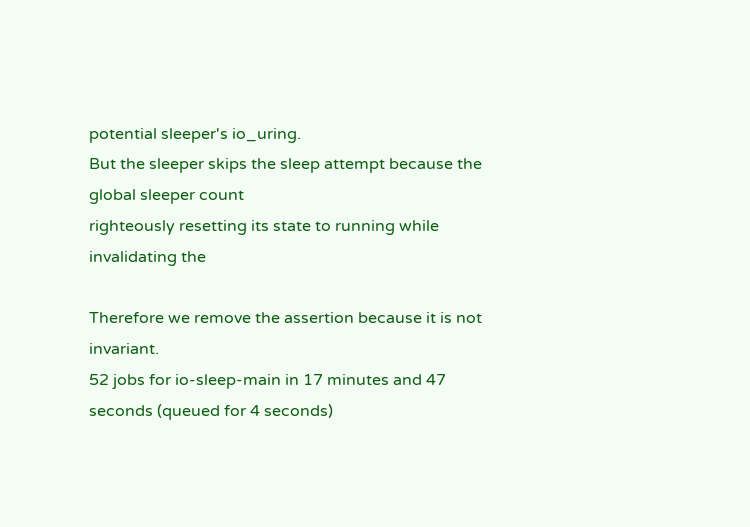potential sleeper's io_uring.
But the sleeper skips the sleep attempt because the global sleeper count
righteously resetting its state to running while invalidating the

Therefore we remove the assertion because it is not invariant.
52 jobs for io-sleep-main in 17 minutes and 47 seconds (queued for 4 seconds)